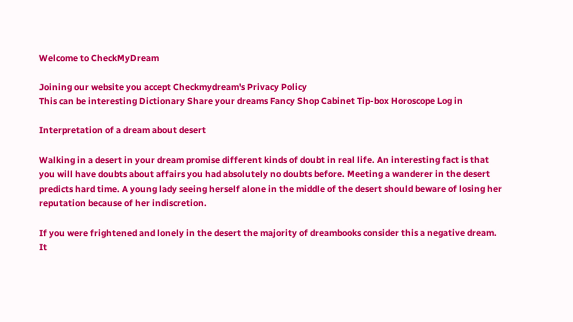Welcome to CheckMyDream

Joining our website you accept Checkmydream's Privacy Policy
This can be interesting Dictionary Share your dreams Fancy Shop Cabinet Tip-box Horoscope Log in

Interpretation of a dream about desert

Walking in a desert in your dream promise different kinds of doubt in real life. An interesting fact is that you will have doubts about affairs you had absolutely no doubts before. Meeting a wanderer in the desert predicts hard time. A young lady seeing herself alone in the middle of the desert should beware of losing her reputation because of her indiscretion.

If you were frightened and lonely in the desert the majority of dreambooks consider this a negative dream. It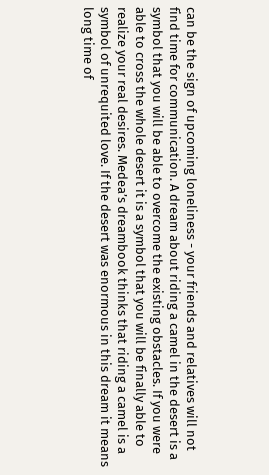can be the sign of upcoming loneliness - your friends and relatives will not find time for communication. A dream about riding a camel in the desert is a symbol that you will be able to overcome the existing obstacles. If you were able to cross the whole desert it is a symbol that you will be finally able to realize your real desires. Medea’s dreambook thinks that riding a camel is a symbol of unrequited love. If the desert was enormous in this dream it means long time of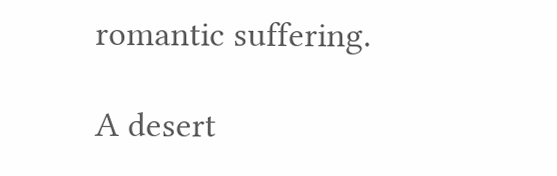romantic suffering.

A desert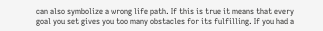can also symbolize a wrong life path. If this is true it means that every goal you set gives you too many obstacles for its fulfilling. If you had a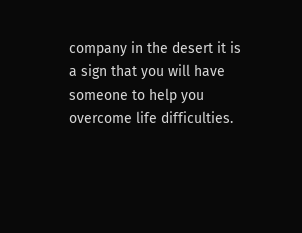company in the desert it is a sign that you will have someone to help you overcome life difficulties.